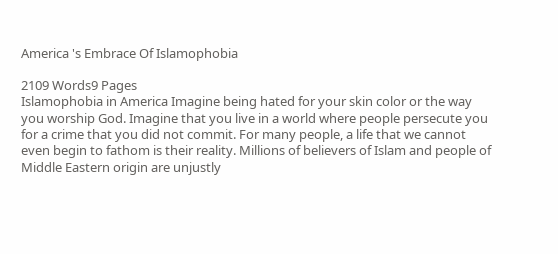America 's Embrace Of Islamophobia

2109 Words9 Pages
Islamophobia in America Imagine being hated for your skin color or the way you worship God. Imagine that you live in a world where people persecute you for a crime that you did not commit. For many people, a life that we cannot even begin to fathom is their reality. Millions of believers of Islam and people of Middle Eastern origin are unjustly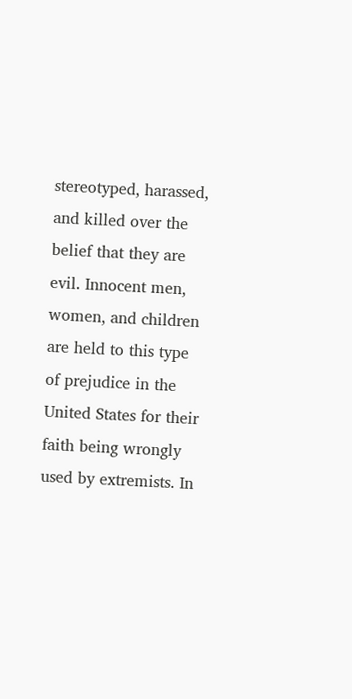stereotyped, harassed, and killed over the belief that they are evil. Innocent men, women, and children are held to this type of prejudice in the United States for their faith being wrongly used by extremists. In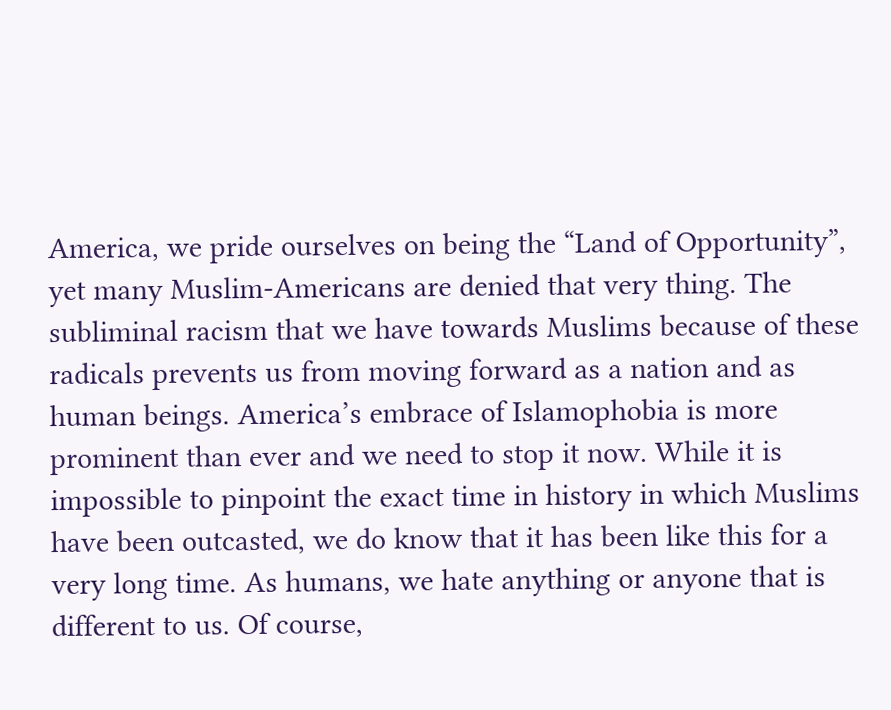America, we pride ourselves on being the “Land of Opportunity”, yet many Muslim-Americans are denied that very thing. The subliminal racism that we have towards Muslims because of these radicals prevents us from moving forward as a nation and as human beings. America’s embrace of Islamophobia is more prominent than ever and we need to stop it now. While it is impossible to pinpoint the exact time in history in which Muslims have been outcasted, we do know that it has been like this for a very long time. As humans, we hate anything or anyone that is different to us. Of course,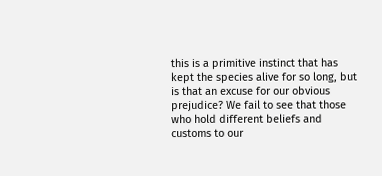this is a primitive instinct that has kept the species alive for so long, but is that an excuse for our obvious prejudice? We fail to see that those who hold different beliefs and customs to our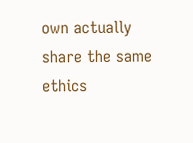own actually share the same ethics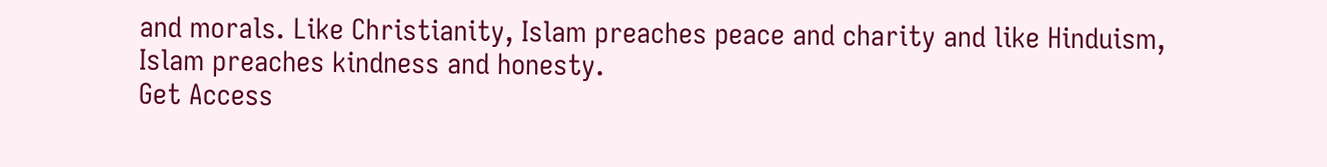and morals. Like Christianity, Islam preaches peace and charity and like Hinduism, Islam preaches kindness and honesty.
Get Access